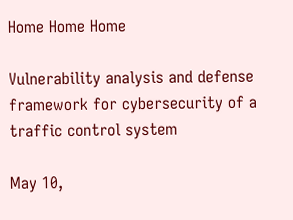Home Home Home

Vulnerability analysis and defense framework for cybersecurity of a traffic control system

May 10,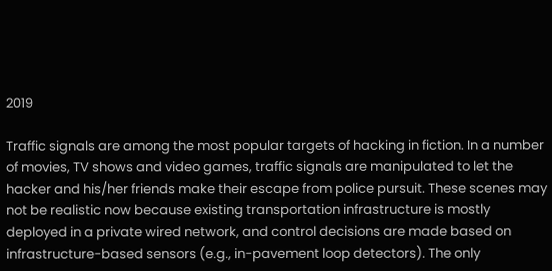2019

Traffic signals are among the most popular targets of hacking in fiction. In a number of movies, TV shows and video games, traffic signals are manipulated to let the hacker and his/her friends make their escape from police pursuit. These scenes may not be realistic now because existing transportation infrastructure is mostly deployed in a private wired network, and control decisions are made based on infrastructure-based sensors (e.g., in-pavement loop detectors). The only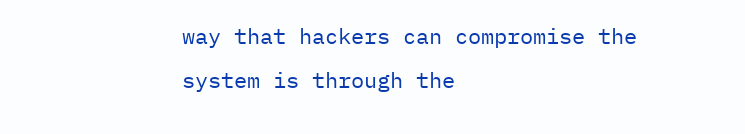way that hackers can compromise the system is through the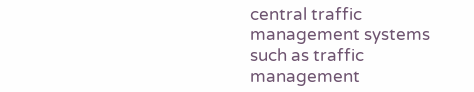central traffic management systems such as traffic management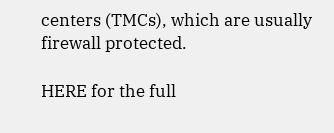centers (TMCs), which are usually firewall protected.

HERE for the full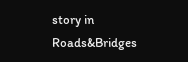story in Roads&Bridges